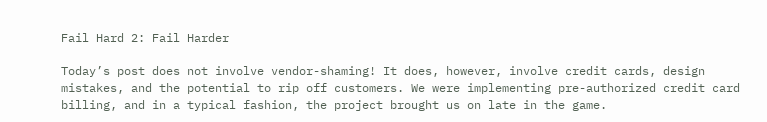Fail Hard 2: Fail Harder

Today’s post does not involve vendor-shaming! It does, however, involve credit cards, design mistakes, and the potential to rip off customers. We were implementing pre-authorized credit card billing, and in a typical fashion, the project brought us on late in the game.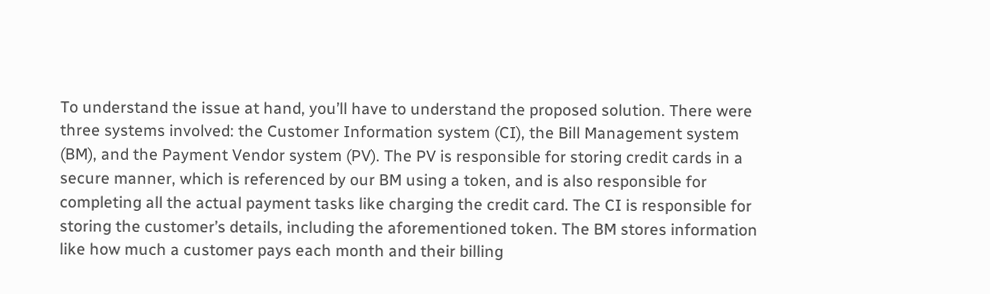To understand the issue at hand, you’ll have to understand the proposed solution. There were three systems involved: the Customer Information system (CI), the Bill Management system (BM), and the Payment Vendor system (PV). The PV is responsible for storing credit cards in a secure manner, which is referenced by our BM using a token, and is also responsible for completing all the actual payment tasks like charging the credit card. The CI is responsible for storing the customer’s details, including the aforementioned token. The BM stores information like how much a customer pays each month and their billing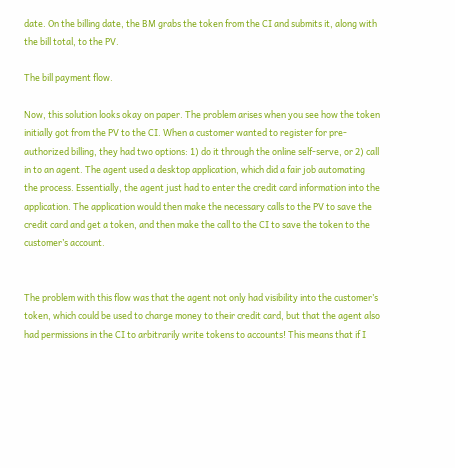date. On the billing date, the BM grabs the token from the CI and submits it, along with the bill total, to the PV.

The bill payment flow.

Now, this solution looks okay on paper. The problem arises when you see how the token initially got from the PV to the CI. When a customer wanted to register for pre-authorized billing, they had two options: 1) do it through the online self-serve, or 2) call in to an agent. The agent used a desktop application, which did a fair job automating the process. Essentially, the agent just had to enter the credit card information into the application. The application would then make the necessary calls to the PV to save the credit card and get a token, and then make the call to the CI to save the token to the customer’s account.


The problem with this flow was that the agent not only had visibility into the customer’s token, which could be used to charge money to their credit card, but that the agent also had permissions in the CI to arbitrarily write tokens to accounts! This means that if I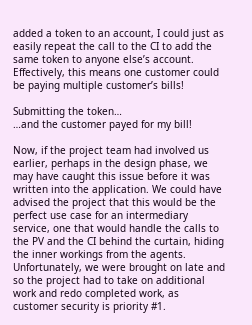added a token to an account, I could just as easily repeat the call to the CI to add the same token to anyone else’s account. Effectively, this means one customer could be paying multiple customer’s bills!

Submitting the token…
…and the customer payed for my bill!

Now, if the project team had involved us earlier, perhaps in the design phase, we may have caught this issue before it was written into the application. We could have advised the project that this would be the perfect use case for an intermediary service, one that would handle the calls to the PV and the CI behind the curtain, hiding the inner workings from the agents. Unfortunately, we were brought on late and so the project had to take on additional work and redo completed work, as customer security is priority #1.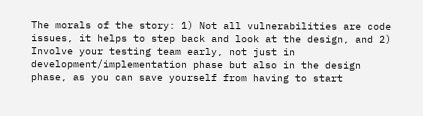The morals of the story: 1) Not all vulnerabilities are code issues, it helps to step back and look at the design, and 2) Involve your testing team early, not just in development/implementation phase but also in the design phase, as you can save yourself from having to start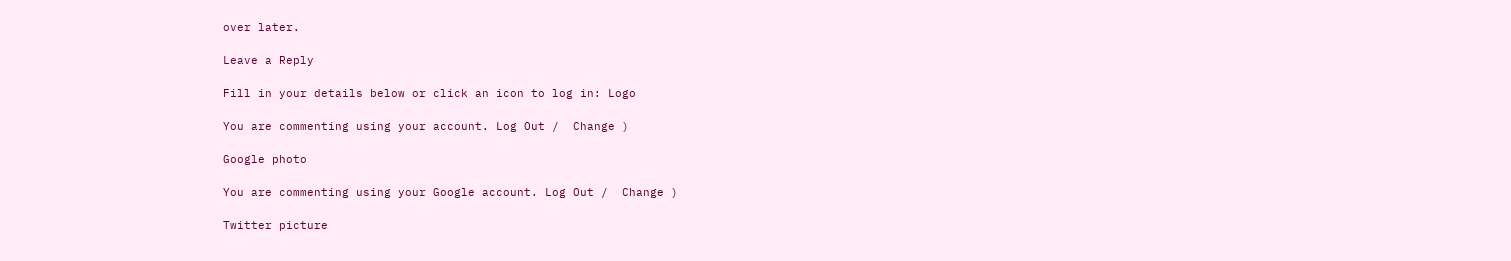over later.

Leave a Reply

Fill in your details below or click an icon to log in: Logo

You are commenting using your account. Log Out /  Change )

Google photo

You are commenting using your Google account. Log Out /  Change )

Twitter picture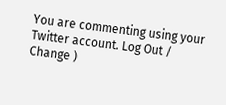You are commenting using your Twitter account. Log Out /  Change )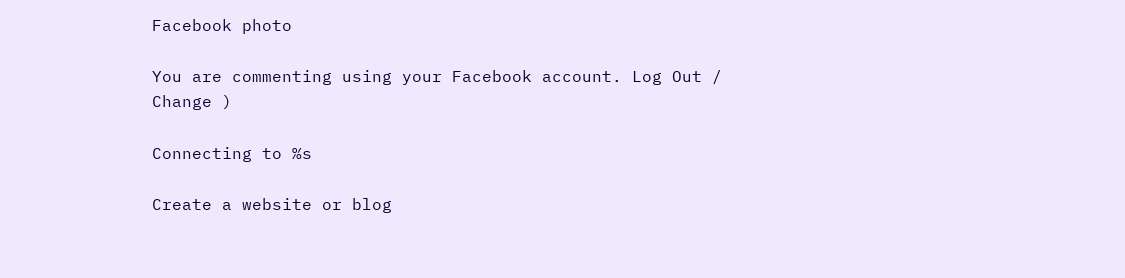Facebook photo

You are commenting using your Facebook account. Log Out /  Change )

Connecting to %s

Create a website or blog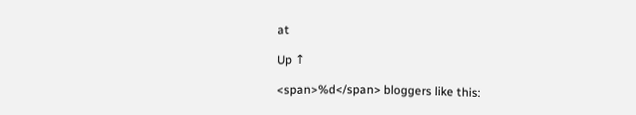at

Up ↑

<span>%d</span> bloggers like this: